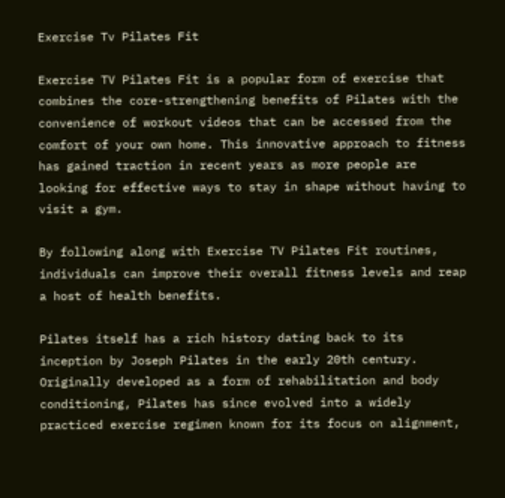Exercise Tv Pilates Fit

Exercise TV Pilates Fit is a popular form of exercise that combines the core-strengthening benefits of Pilates with the convenience of workout videos that can be accessed from the comfort of your own home. This innovative approach to fitness has gained traction in recent years as more people are looking for effective ways to stay in shape without having to visit a gym.

By following along with Exercise TV Pilates Fit routines, individuals can improve their overall fitness levels and reap a host of health benefits.

Pilates itself has a rich history dating back to its inception by Joseph Pilates in the early 20th century. Originally developed as a form of rehabilitation and body conditioning, Pilates has since evolved into a widely practiced exercise regimen known for its focus on alignment,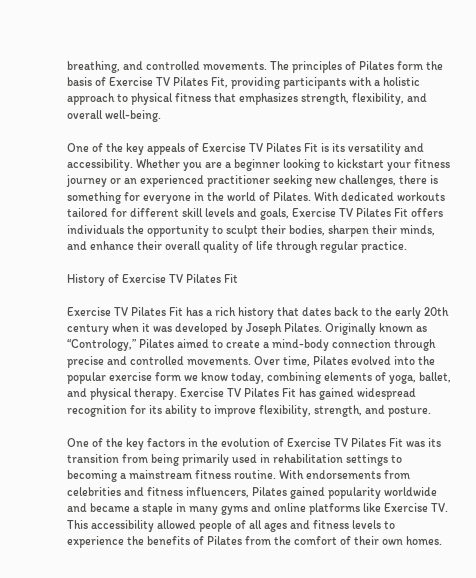breathing, and controlled movements. The principles of Pilates form the basis of Exercise TV Pilates Fit, providing participants with a holistic approach to physical fitness that emphasizes strength, flexibility, and overall well-being.

One of the key appeals of Exercise TV Pilates Fit is its versatility and accessibility. Whether you are a beginner looking to kickstart your fitness journey or an experienced practitioner seeking new challenges, there is something for everyone in the world of Pilates. With dedicated workouts tailored for different skill levels and goals, Exercise TV Pilates Fit offers individuals the opportunity to sculpt their bodies, sharpen their minds, and enhance their overall quality of life through regular practice.

History of Exercise TV Pilates Fit

Exercise TV Pilates Fit has a rich history that dates back to the early 20th century when it was developed by Joseph Pilates. Originally known as “Contrology,” Pilates aimed to create a mind-body connection through precise and controlled movements. Over time, Pilates evolved into the popular exercise form we know today, combining elements of yoga, ballet, and physical therapy. Exercise TV Pilates Fit has gained widespread recognition for its ability to improve flexibility, strength, and posture.

One of the key factors in the evolution of Exercise TV Pilates Fit was its transition from being primarily used in rehabilitation settings to becoming a mainstream fitness routine. With endorsements from celebrities and fitness influencers, Pilates gained popularity worldwide and became a staple in many gyms and online platforms like Exercise TV. This accessibility allowed people of all ages and fitness levels to experience the benefits of Pilates from the comfort of their own homes.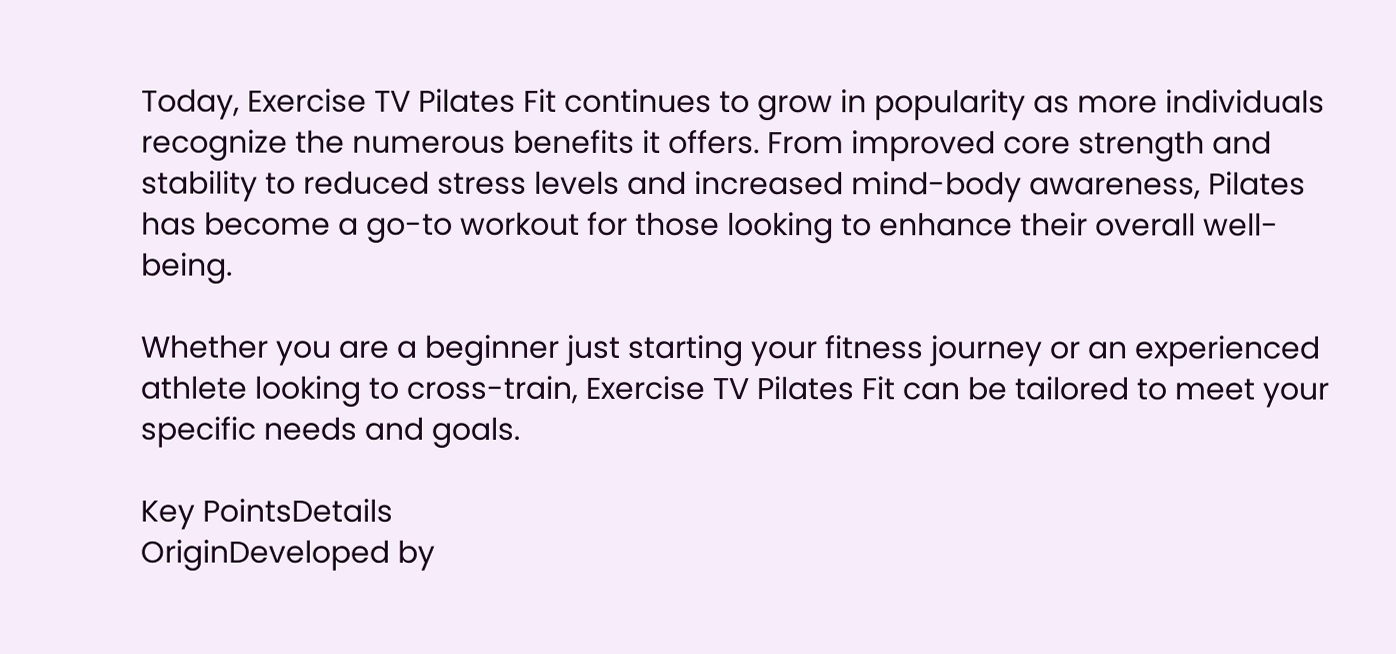Today, Exercise TV Pilates Fit continues to grow in popularity as more individuals recognize the numerous benefits it offers. From improved core strength and stability to reduced stress levels and increased mind-body awareness, Pilates has become a go-to workout for those looking to enhance their overall well-being.

Whether you are a beginner just starting your fitness journey or an experienced athlete looking to cross-train, Exercise TV Pilates Fit can be tailored to meet your specific needs and goals.

Key PointsDetails
OriginDeveloped by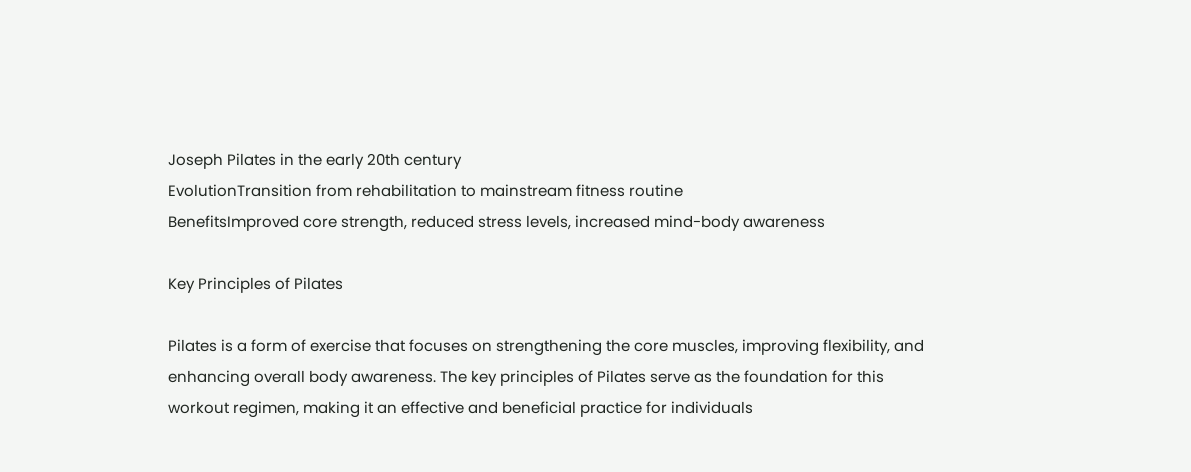Joseph Pilates in the early 20th century
EvolutionTransition from rehabilitation to mainstream fitness routine
BenefitsImproved core strength, reduced stress levels, increased mind-body awareness

Key Principles of Pilates

Pilates is a form of exercise that focuses on strengthening the core muscles, improving flexibility, and enhancing overall body awareness. The key principles of Pilates serve as the foundation for this workout regimen, making it an effective and beneficial practice for individuals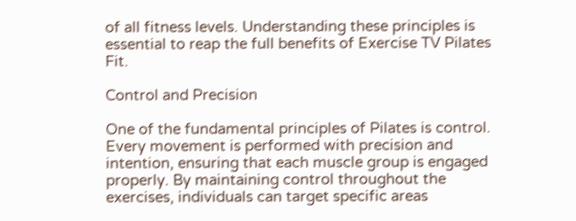of all fitness levels. Understanding these principles is essential to reap the full benefits of Exercise TV Pilates Fit.

Control and Precision

One of the fundamental principles of Pilates is control. Every movement is performed with precision and intention, ensuring that each muscle group is engaged properly. By maintaining control throughout the exercises, individuals can target specific areas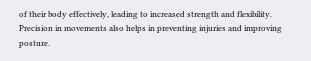of their body effectively, leading to increased strength and flexibility. Precision in movements also helps in preventing injuries and improving posture.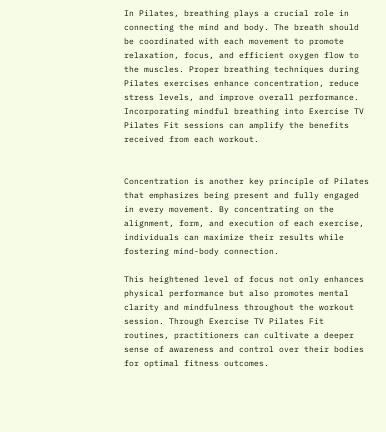In Pilates, breathing plays a crucial role in connecting the mind and body. The breath should be coordinated with each movement to promote relaxation, focus, and efficient oxygen flow to the muscles. Proper breathing techniques during Pilates exercises enhance concentration, reduce stress levels, and improve overall performance. Incorporating mindful breathing into Exercise TV Pilates Fit sessions can amplify the benefits received from each workout.


Concentration is another key principle of Pilates that emphasizes being present and fully engaged in every movement. By concentrating on the alignment, form, and execution of each exercise, individuals can maximize their results while fostering mind-body connection.

This heightened level of focus not only enhances physical performance but also promotes mental clarity and mindfulness throughout the workout session. Through Exercise TV Pilates Fit routines, practitioners can cultivate a deeper sense of awareness and control over their bodies for optimal fitness outcomes.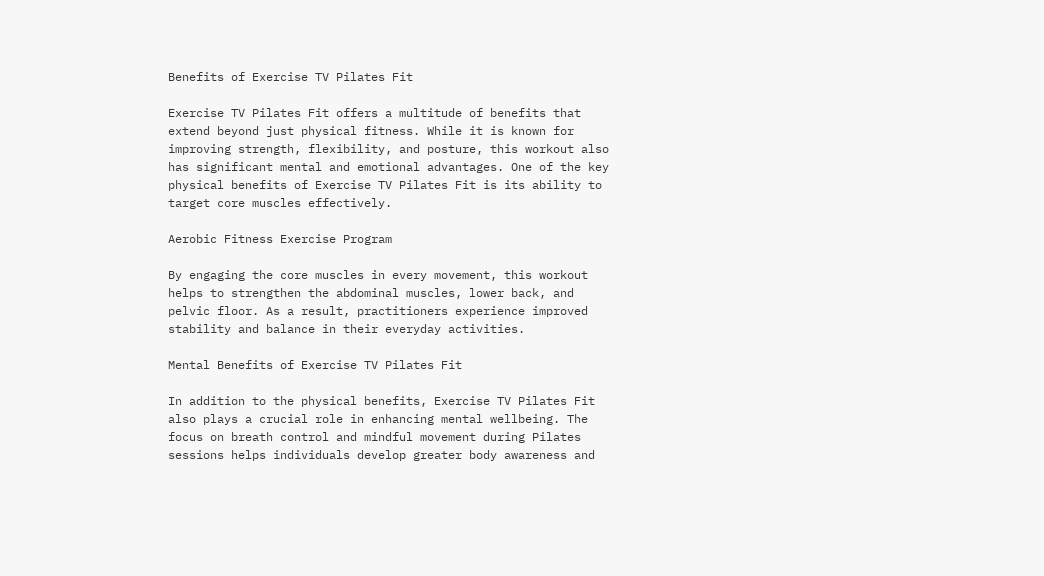Benefits of Exercise TV Pilates Fit

Exercise TV Pilates Fit offers a multitude of benefits that extend beyond just physical fitness. While it is known for improving strength, flexibility, and posture, this workout also has significant mental and emotional advantages. One of the key physical benefits of Exercise TV Pilates Fit is its ability to target core muscles effectively.

Aerobic Fitness Exercise Program

By engaging the core muscles in every movement, this workout helps to strengthen the abdominal muscles, lower back, and pelvic floor. As a result, practitioners experience improved stability and balance in their everyday activities.

Mental Benefits of Exercise TV Pilates Fit

In addition to the physical benefits, Exercise TV Pilates Fit also plays a crucial role in enhancing mental wellbeing. The focus on breath control and mindful movement during Pilates sessions helps individuals develop greater body awareness and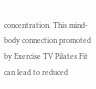concentration. This mind-body connection promoted by Exercise TV Pilates Fit can lead to reduced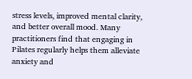stress levels, improved mental clarity, and better overall mood. Many practitioners find that engaging in Pilates regularly helps them alleviate anxiety and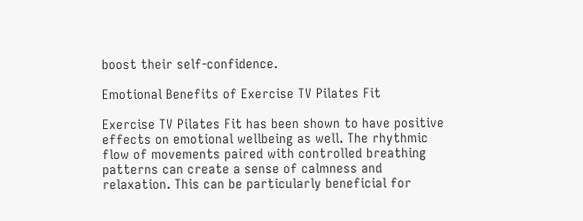boost their self-confidence.

Emotional Benefits of Exercise TV Pilates Fit

Exercise TV Pilates Fit has been shown to have positive effects on emotional wellbeing as well. The rhythmic flow of movements paired with controlled breathing patterns can create a sense of calmness and relaxation. This can be particularly beneficial for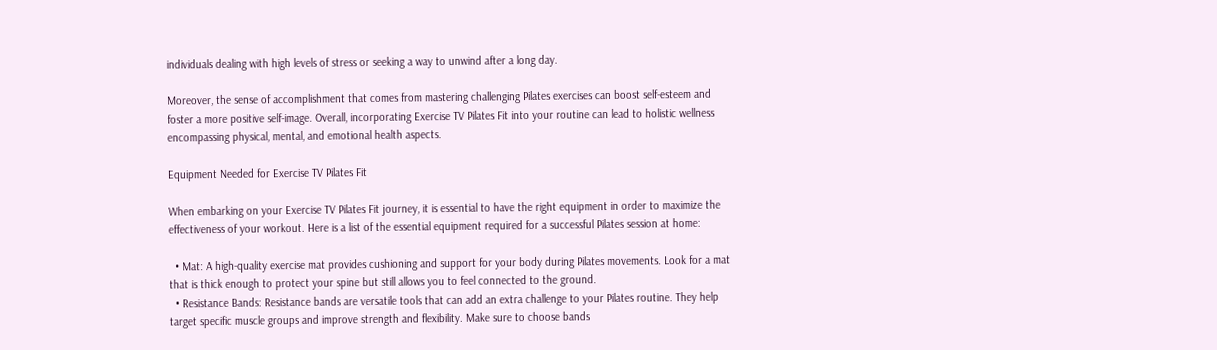individuals dealing with high levels of stress or seeking a way to unwind after a long day.

Moreover, the sense of accomplishment that comes from mastering challenging Pilates exercises can boost self-esteem and foster a more positive self-image. Overall, incorporating Exercise TV Pilates Fit into your routine can lead to holistic wellness encompassing physical, mental, and emotional health aspects.

Equipment Needed for Exercise TV Pilates Fit

When embarking on your Exercise TV Pilates Fit journey, it is essential to have the right equipment in order to maximize the effectiveness of your workout. Here is a list of the essential equipment required for a successful Pilates session at home:

  • Mat: A high-quality exercise mat provides cushioning and support for your body during Pilates movements. Look for a mat that is thick enough to protect your spine but still allows you to feel connected to the ground.
  • Resistance Bands: Resistance bands are versatile tools that can add an extra challenge to your Pilates routine. They help target specific muscle groups and improve strength and flexibility. Make sure to choose bands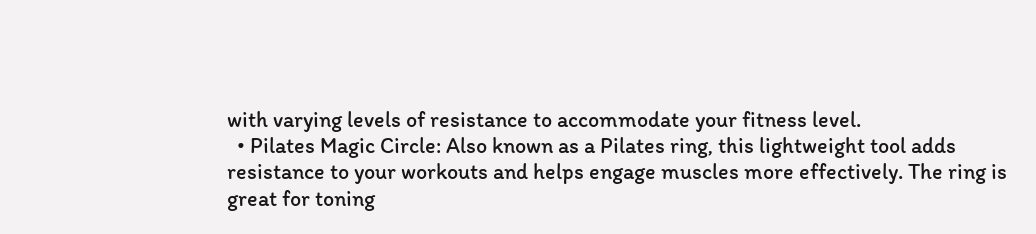with varying levels of resistance to accommodate your fitness level.
  • Pilates Magic Circle: Also known as a Pilates ring, this lightweight tool adds resistance to your workouts and helps engage muscles more effectively. The ring is great for toning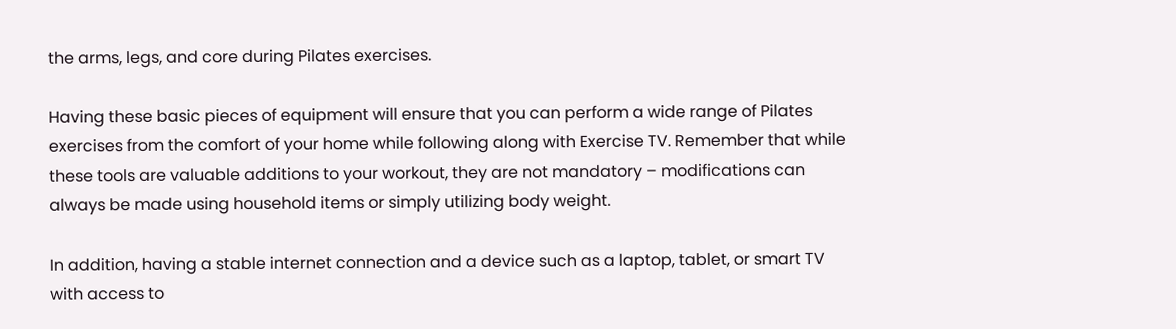the arms, legs, and core during Pilates exercises.

Having these basic pieces of equipment will ensure that you can perform a wide range of Pilates exercises from the comfort of your home while following along with Exercise TV. Remember that while these tools are valuable additions to your workout, they are not mandatory – modifications can always be made using household items or simply utilizing body weight.

In addition, having a stable internet connection and a device such as a laptop, tablet, or smart TV with access to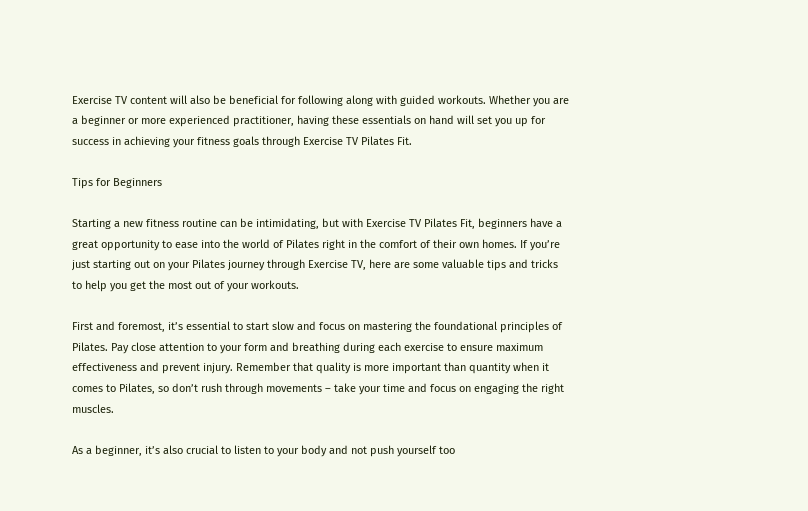Exercise TV content will also be beneficial for following along with guided workouts. Whether you are a beginner or more experienced practitioner, having these essentials on hand will set you up for success in achieving your fitness goals through Exercise TV Pilates Fit.

Tips for Beginners

Starting a new fitness routine can be intimidating, but with Exercise TV Pilates Fit, beginners have a great opportunity to ease into the world of Pilates right in the comfort of their own homes. If you’re just starting out on your Pilates journey through Exercise TV, here are some valuable tips and tricks to help you get the most out of your workouts.

First and foremost, it’s essential to start slow and focus on mastering the foundational principles of Pilates. Pay close attention to your form and breathing during each exercise to ensure maximum effectiveness and prevent injury. Remember that quality is more important than quantity when it comes to Pilates, so don’t rush through movements – take your time and focus on engaging the right muscles.

As a beginner, it’s also crucial to listen to your body and not push yourself too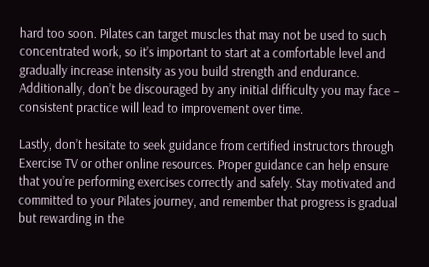hard too soon. Pilates can target muscles that may not be used to such concentrated work, so it’s important to start at a comfortable level and gradually increase intensity as you build strength and endurance. Additionally, don’t be discouraged by any initial difficulty you may face – consistent practice will lead to improvement over time.

Lastly, don’t hesitate to seek guidance from certified instructors through Exercise TV or other online resources. Proper guidance can help ensure that you’re performing exercises correctly and safely. Stay motivated and committed to your Pilates journey, and remember that progress is gradual but rewarding in the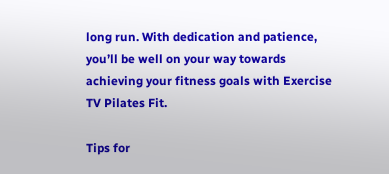long run. With dedication and patience, you’ll be well on your way towards achieving your fitness goals with Exercise TV Pilates Fit.

Tips for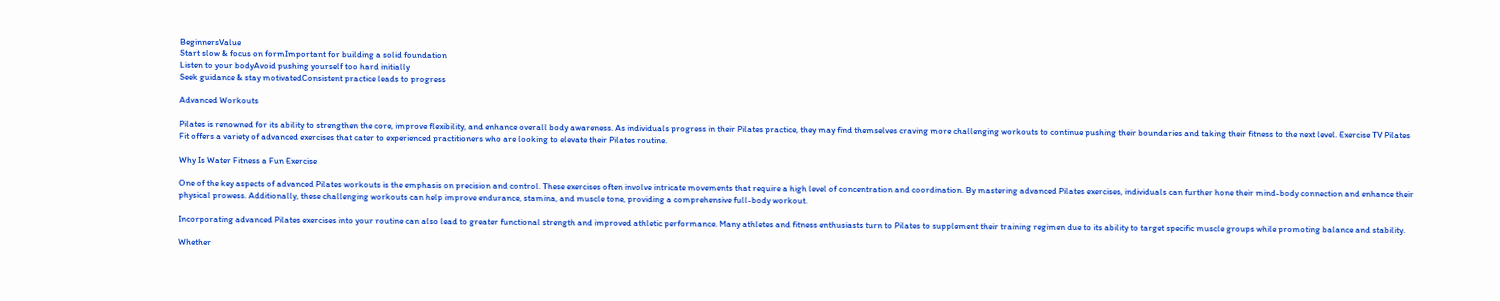BeginnersValue
Start slow & focus on formImportant for building a solid foundation
Listen to your bodyAvoid pushing yourself too hard initially
Seek guidance & stay motivatedConsistent practice leads to progress

Advanced Workouts

Pilates is renowned for its ability to strengthen the core, improve flexibility, and enhance overall body awareness. As individuals progress in their Pilates practice, they may find themselves craving more challenging workouts to continue pushing their boundaries and taking their fitness to the next level. Exercise TV Pilates Fit offers a variety of advanced exercises that cater to experienced practitioners who are looking to elevate their Pilates routine.

Why Is Water Fitness a Fun Exercise

One of the key aspects of advanced Pilates workouts is the emphasis on precision and control. These exercises often involve intricate movements that require a high level of concentration and coordination. By mastering advanced Pilates exercises, individuals can further hone their mind-body connection and enhance their physical prowess. Additionally, these challenging workouts can help improve endurance, stamina, and muscle tone, providing a comprehensive full-body workout.

Incorporating advanced Pilates exercises into your routine can also lead to greater functional strength and improved athletic performance. Many athletes and fitness enthusiasts turn to Pilates to supplement their training regimen due to its ability to target specific muscle groups while promoting balance and stability.

Whether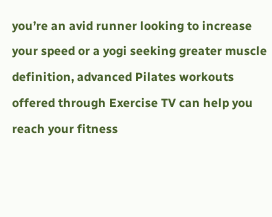you’re an avid runner looking to increase your speed or a yogi seeking greater muscle definition, advanced Pilates workouts offered through Exercise TV can help you reach your fitness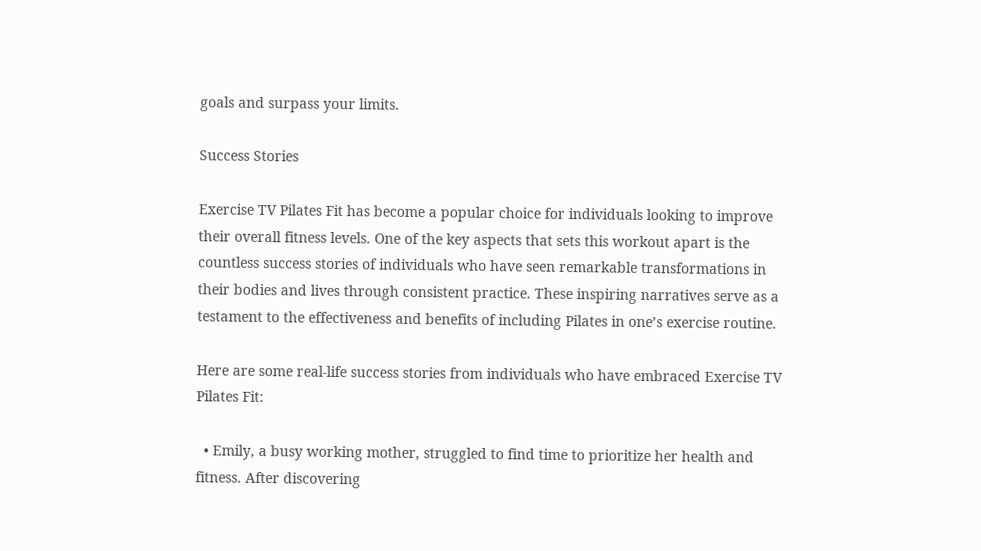goals and surpass your limits.

Success Stories

Exercise TV Pilates Fit has become a popular choice for individuals looking to improve their overall fitness levels. One of the key aspects that sets this workout apart is the countless success stories of individuals who have seen remarkable transformations in their bodies and lives through consistent practice. These inspiring narratives serve as a testament to the effectiveness and benefits of including Pilates in one’s exercise routine.

Here are some real-life success stories from individuals who have embraced Exercise TV Pilates Fit:

  • Emily, a busy working mother, struggled to find time to prioritize her health and fitness. After discovering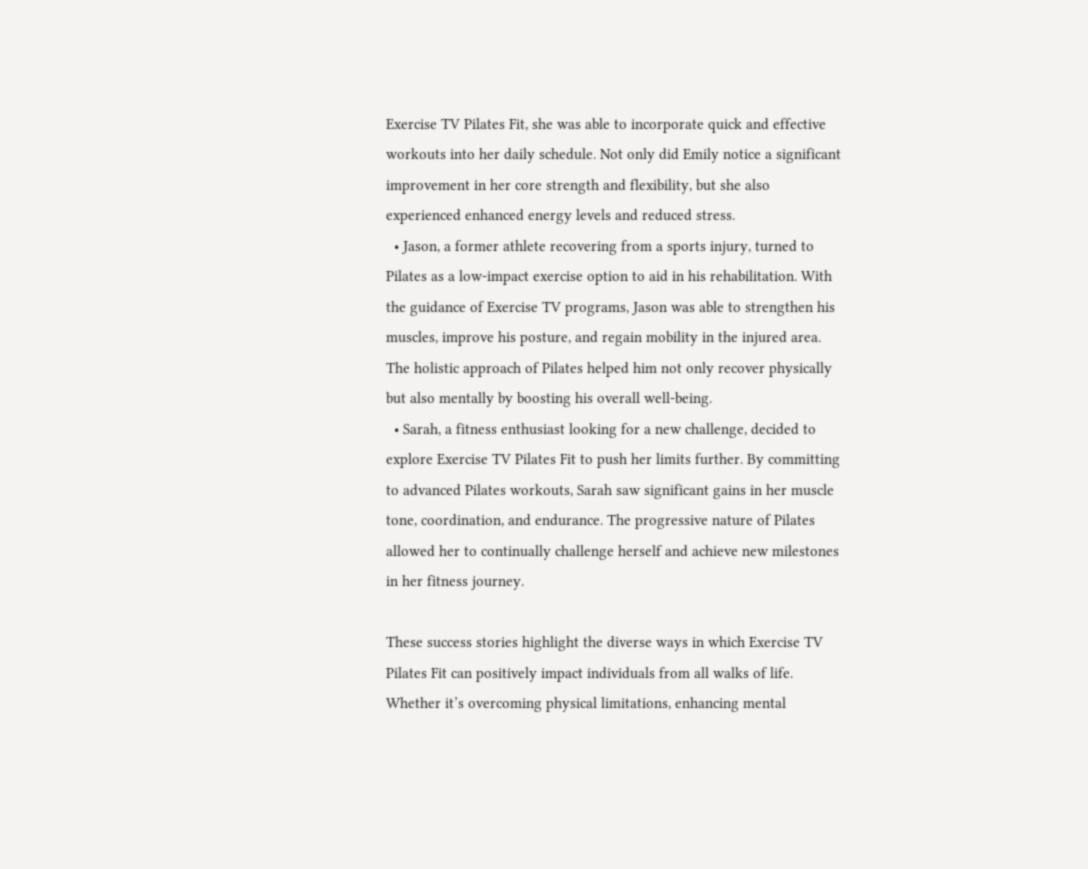Exercise TV Pilates Fit, she was able to incorporate quick and effective workouts into her daily schedule. Not only did Emily notice a significant improvement in her core strength and flexibility, but she also experienced enhanced energy levels and reduced stress.
  • Jason, a former athlete recovering from a sports injury, turned to Pilates as a low-impact exercise option to aid in his rehabilitation. With the guidance of Exercise TV programs, Jason was able to strengthen his muscles, improve his posture, and regain mobility in the injured area. The holistic approach of Pilates helped him not only recover physically but also mentally by boosting his overall well-being.
  • Sarah, a fitness enthusiast looking for a new challenge, decided to explore Exercise TV Pilates Fit to push her limits further. By committing to advanced Pilates workouts, Sarah saw significant gains in her muscle tone, coordination, and endurance. The progressive nature of Pilates allowed her to continually challenge herself and achieve new milestones in her fitness journey.

These success stories highlight the diverse ways in which Exercise TV Pilates Fit can positively impact individuals from all walks of life. Whether it’s overcoming physical limitations, enhancing mental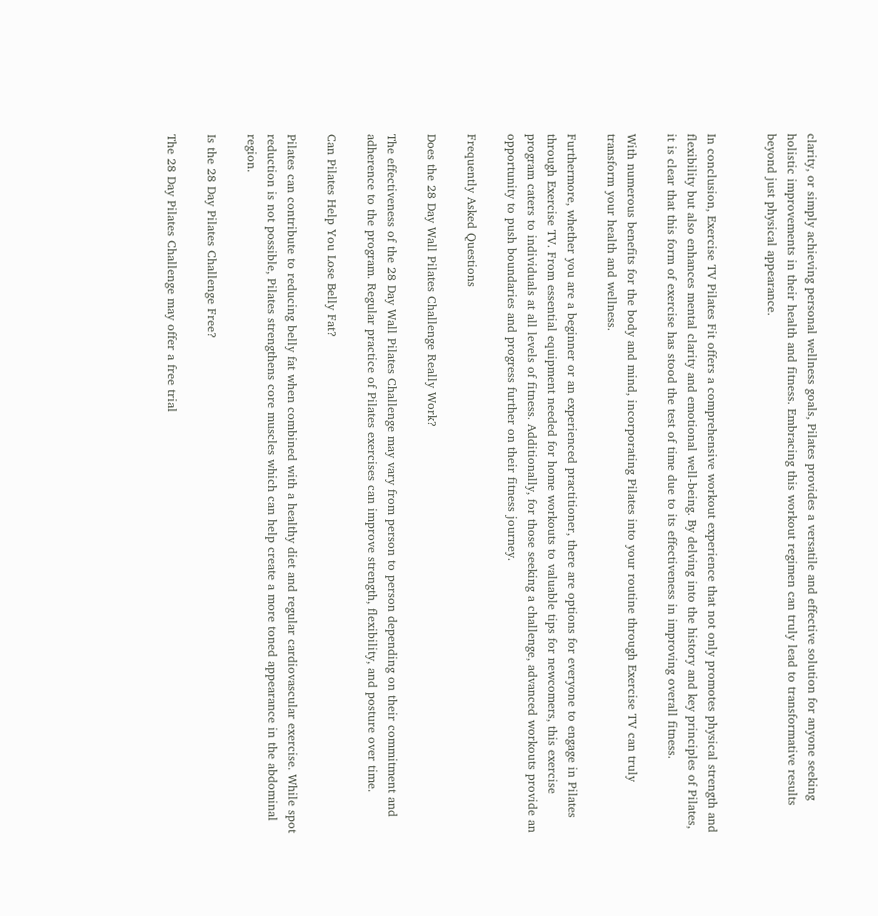clarity, or simply achieving personal wellness goals, Pilates provides a versatile and effective solution for anyone seeking holistic improvements in their health and fitness. Embracing this workout regimen can truly lead to transformative results beyond just physical appearance.


In conclusion, Exercise TV Pilates Fit offers a comprehensive workout experience that not only promotes physical strength and flexibility but also enhances mental clarity and emotional well-being. By delving into the history and key principles of Pilates, it is clear that this form of exercise has stood the test of time due to its effectiveness in improving overall fitness.

With numerous benefits for the body and mind, incorporating Pilates into your routine through Exercise TV can truly transform your health and wellness.

Furthermore, whether you are a beginner or an experienced practitioner, there are options for everyone to engage in Pilates through Exercise TV. From essential equipment needed for home workouts to valuable tips for newcomers, this exercise program caters to individuals at all levels of fitness. Additionally, for those seeking a challenge, advanced workouts provide an opportunity to push boundaries and progress further on their fitness journey.

Frequently Asked Questions

Does the 28 Day Wall Pilates Challenge Really Work?

The effectiveness of the 28 Day Wall Pilates Challenge may vary from person to person depending on their commitment and adherence to the program. Regular practice of Pilates exercises can improve strength, flexibility, and posture over time.

Can Pilates Help You Lose Belly Fat?

Pilates can contribute to reducing belly fat when combined with a healthy diet and regular cardiovascular exercise. While spot reduction is not possible, Pilates strengthens core muscles which can help create a more toned appearance in the abdominal region.

Is the 28 Day Pilates Challenge Free?

The 28 Day Pilates Challenge may offer a free trial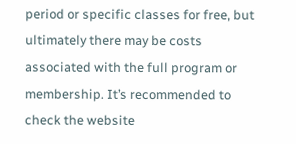period or specific classes for free, but ultimately there may be costs associated with the full program or membership. It’s recommended to check the website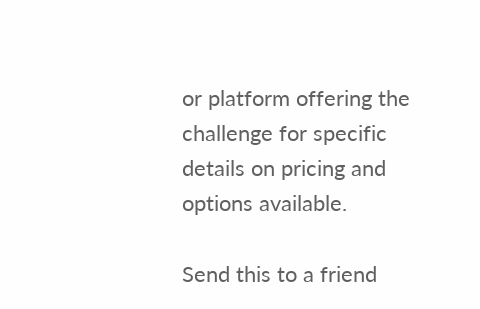or platform offering the challenge for specific details on pricing and options available.

Send this to a friend